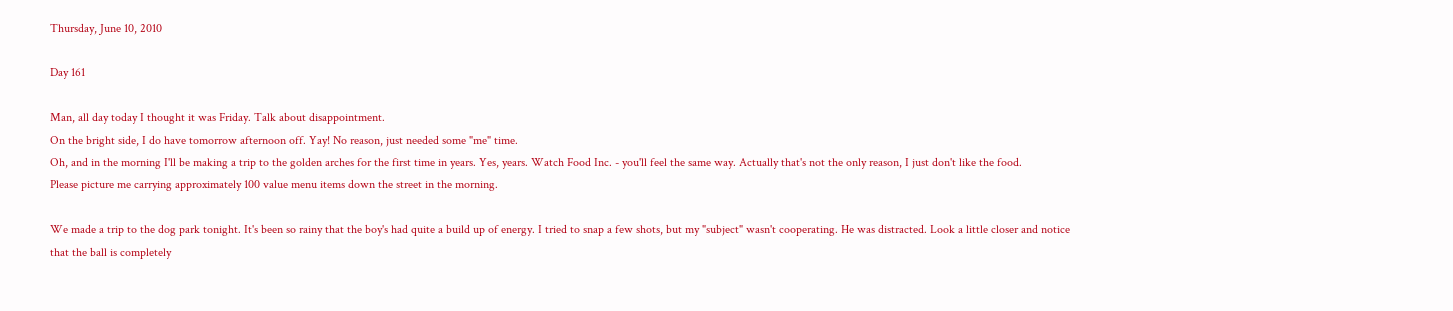Thursday, June 10, 2010

Day 161

Man, all day today I thought it was Friday. Talk about disappointment.
On the bright side, I do have tomorrow afternoon off. Yay! No reason, just needed some "me" time.
Oh, and in the morning I'll be making a trip to the golden arches for the first time in years. Yes, years. Watch Food Inc. - you'll feel the same way. Actually that's not the only reason, I just don't like the food.
Please picture me carrying approximately 100 value menu items down the street in the morning.

We made a trip to the dog park tonight. It's been so rainy that the boy's had quite a build up of energy. I tried to snap a few shots, but my "subject" wasn't cooperating. He was distracted. Look a little closer and notice that the ball is completely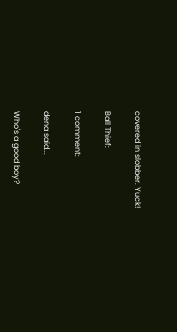covered in slobber. Yuck!

Ball Thief:

1 comment:

dena said...

Who's a good boy?